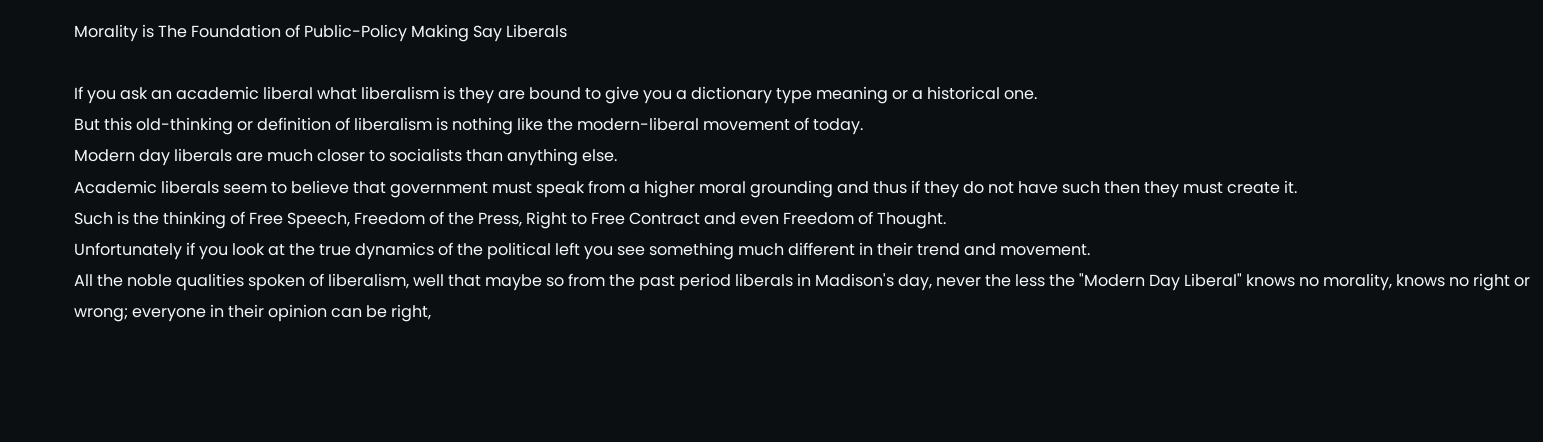Morality is The Foundation of Public-Policy Making Say Liberals

If you ask an academic liberal what liberalism is they are bound to give you a dictionary type meaning or a historical one.
But this old-thinking or definition of liberalism is nothing like the modern-liberal movement of today.
Modern day liberals are much closer to socialists than anything else.
Academic liberals seem to believe that government must speak from a higher moral grounding and thus if they do not have such then they must create it.
Such is the thinking of Free Speech, Freedom of the Press, Right to Free Contract and even Freedom of Thought.
Unfortunately if you look at the true dynamics of the political left you see something much different in their trend and movement.
All the noble qualities spoken of liberalism, well that maybe so from the past period liberals in Madison's day, never the less the "Modern Day Liberal" knows no morality, knows no right or wrong; everyone in their opinion can be right,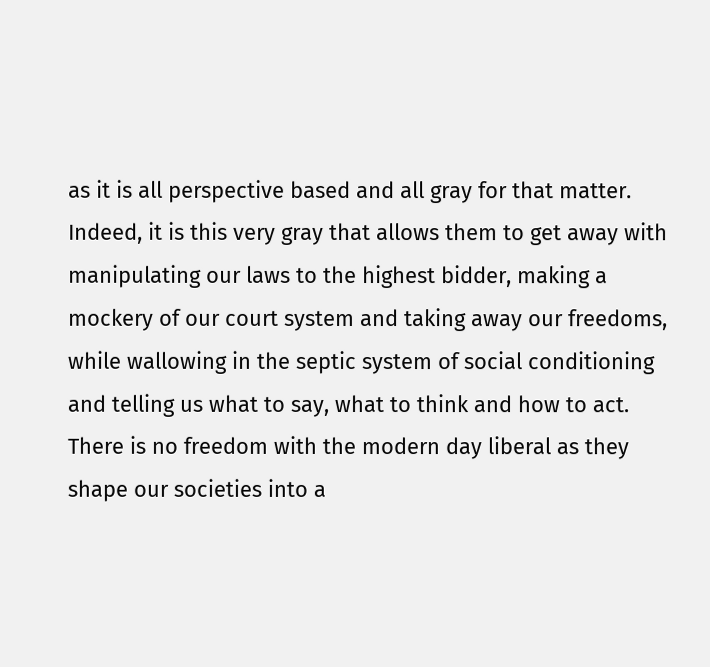as it is all perspective based and all gray for that matter.
Indeed, it is this very gray that allows them to get away with manipulating our laws to the highest bidder, making a mockery of our court system and taking away our freedoms, while wallowing in the septic system of social conditioning and telling us what to say, what to think and how to act.
There is no freedom with the modern day liberal as they shape our societies into a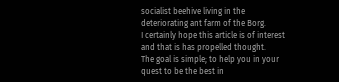socialist beehive living in the deteriorating ant farm of the Borg.
I certainly hope this article is of interest and that is has propelled thought.
The goal is simple; to help you in your quest to be the best in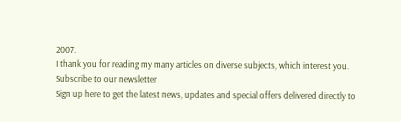2007.
I thank you for reading my many articles on diverse subjects, which interest you.
Subscribe to our newsletter
Sign up here to get the latest news, updates and special offers delivered directly to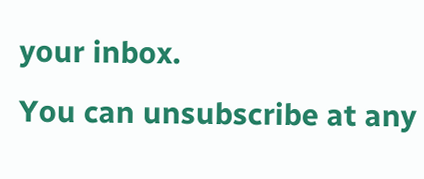your inbox.
You can unsubscribe at any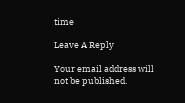time

Leave A Reply

Your email address will not be published.